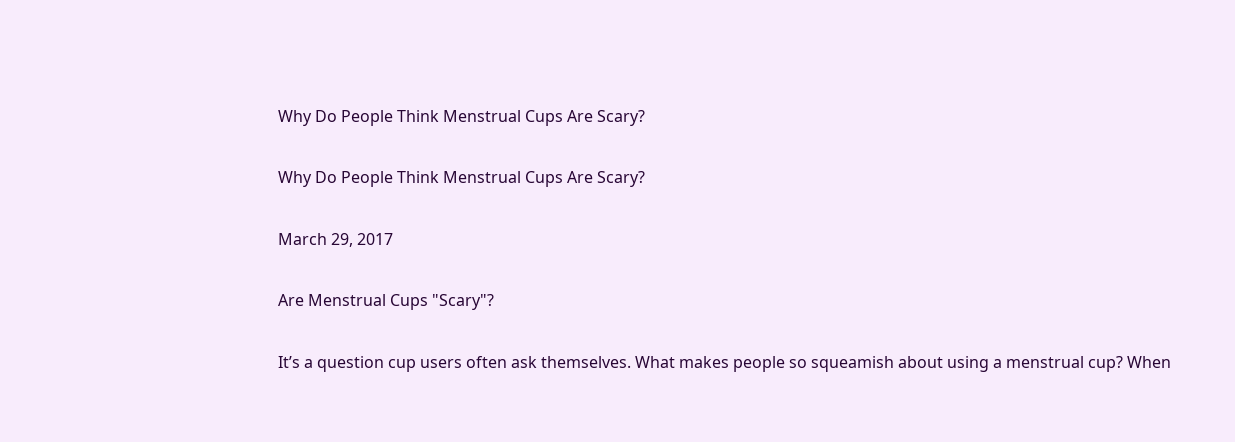Why Do People Think Menstrual Cups Are Scary?

Why Do People Think Menstrual Cups Are Scary?

March 29, 2017

Are Menstrual Cups "Scary"?

It’s a question cup users often ask themselves. What makes people so squeamish about using a menstrual cup? When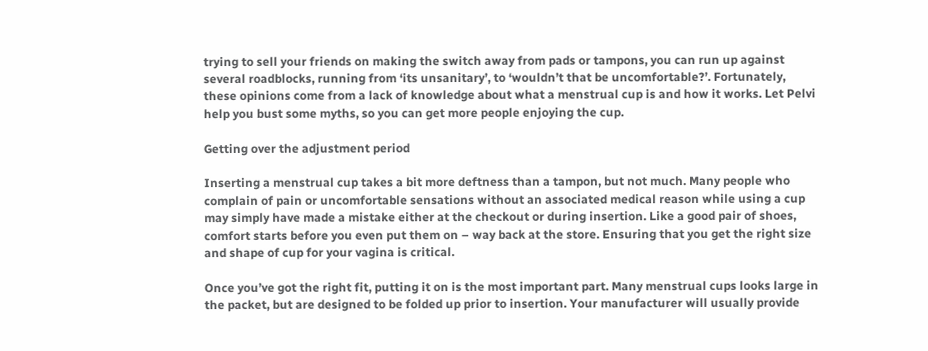trying to sell your friends on making the switch away from pads or tampons, you can run up against several roadblocks, running from ‘its unsanitary’, to ‘wouldn’t that be uncomfortable?’. Fortunately, these opinions come from a lack of knowledge about what a menstrual cup is and how it works. Let Pelvi help you bust some myths, so you can get more people enjoying the cup.

Getting over the adjustment period

Inserting a menstrual cup takes a bit more deftness than a tampon, but not much. Many people who complain of pain or uncomfortable sensations without an associated medical reason while using a cup may simply have made a mistake either at the checkout or during insertion. Like a good pair of shoes, comfort starts before you even put them on – way back at the store. Ensuring that you get the right size and shape of cup for your vagina is critical.

Once you’ve got the right fit, putting it on is the most important part. Many menstrual cups looks large in the packet, but are designed to be folded up prior to insertion. Your manufacturer will usually provide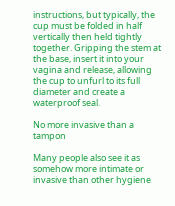instructions, but typically, the cup must be folded in half vertically then held tightly together. Gripping the stem at the base, insert it into your vagina and release, allowing the cup to unfurl to its full diameter and create a waterproof seal.

No more invasive than a tampon

Many people also see it as somehow more intimate or invasive than other hygiene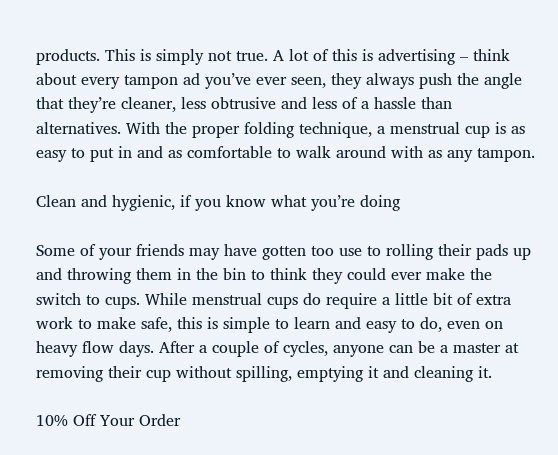products. This is simply not true. A lot of this is advertising – think about every tampon ad you’ve ever seen, they always push the angle that they’re cleaner, less obtrusive and less of a hassle than alternatives. With the proper folding technique, a menstrual cup is as easy to put in and as comfortable to walk around with as any tampon.

Clean and hygienic, if you know what you’re doing

Some of your friends may have gotten too use to rolling their pads up and throwing them in the bin to think they could ever make the switch to cups. While menstrual cups do require a little bit of extra work to make safe, this is simple to learn and easy to do, even on heavy flow days. After a couple of cycles, anyone can be a master at removing their cup without spilling, emptying it and cleaning it.

10% Off Your Order